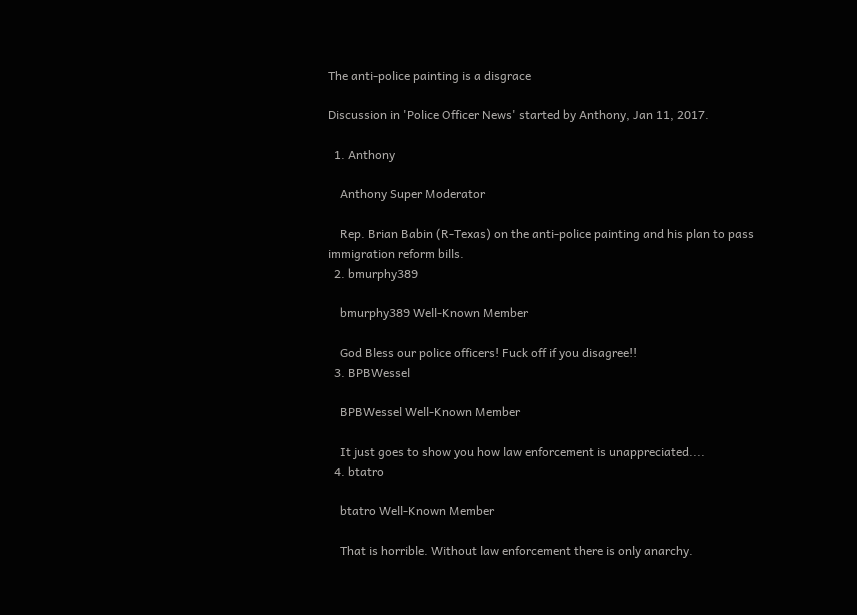The anti-police painting is a disgrace

Discussion in 'Police Officer News' started by Anthony, Jan 11, 2017.

  1. Anthony

    Anthony Super Moderator

    Rep. Brian Babin (R-Texas) on the anti-police painting and his plan to pass immigration reform bills.
  2. bmurphy389

    bmurphy389 Well-Known Member

    God Bless our police officers! Fuck off if you disagree!!
  3. BPBWessel

    BPBWessel Well-Known Member

    It just goes to show you how law enforcement is unappreciated....
  4. btatro

    btatro Well-Known Member

    That is horrible. Without law enforcement there is only anarchy.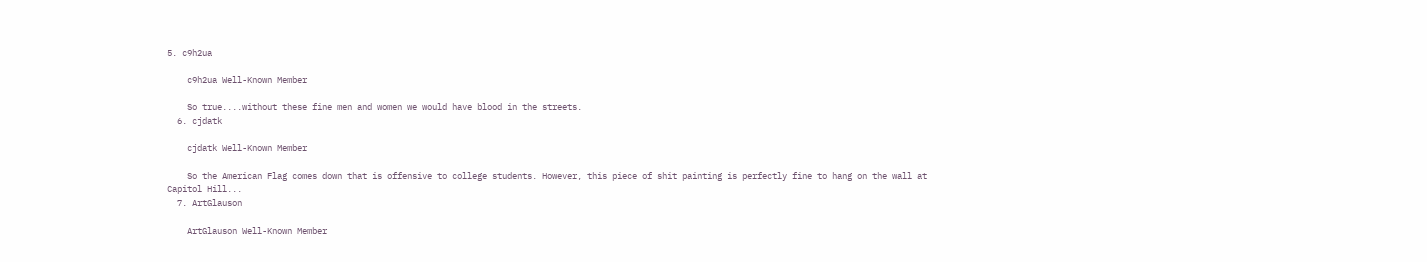5. c9h2ua

    c9h2ua Well-Known Member

    So true....without these fine men and women we would have blood in the streets.
  6. cjdatk

    cjdatk Well-Known Member

    So the American Flag comes down that is offensive to college students. However, this piece of shit painting is perfectly fine to hang on the wall at Capitol Hill...
  7. ArtGlauson

    ArtGlauson Well-Known Member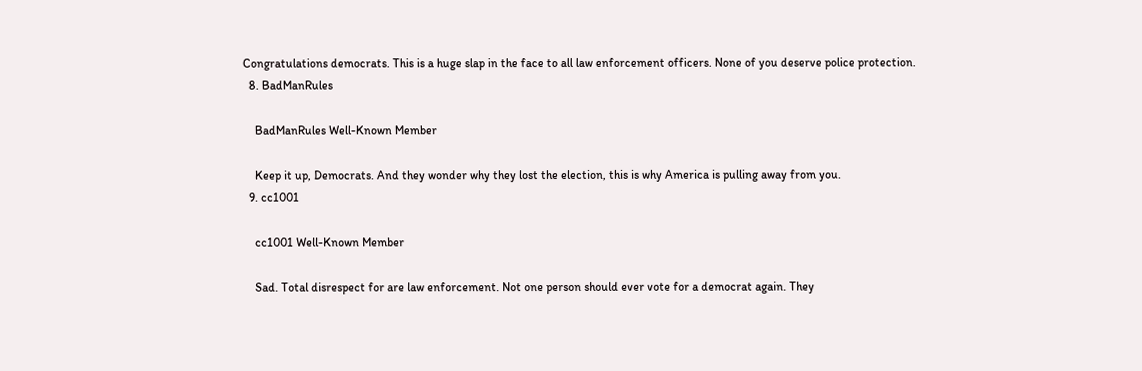Congratulations democrats. This is a huge slap in the face to all law enforcement officers. None of you deserve police protection.
  8. BadManRules

    BadManRules Well-Known Member

    Keep it up, Democrats. And they wonder why they lost the election, this is why America is pulling away from you.
  9. cc1001

    cc1001 Well-Known Member

    Sad. Total disrespect for are law enforcement. Not one person should ever vote for a democrat again. They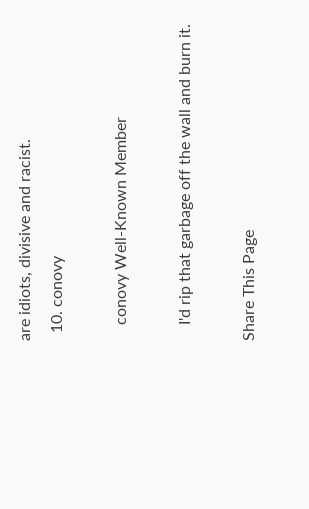are idiots, divisive and racist.
  10. conovy

    conovy Well-Known Member

    I'd rip that garbage off the wall and burn it.

Share This Page